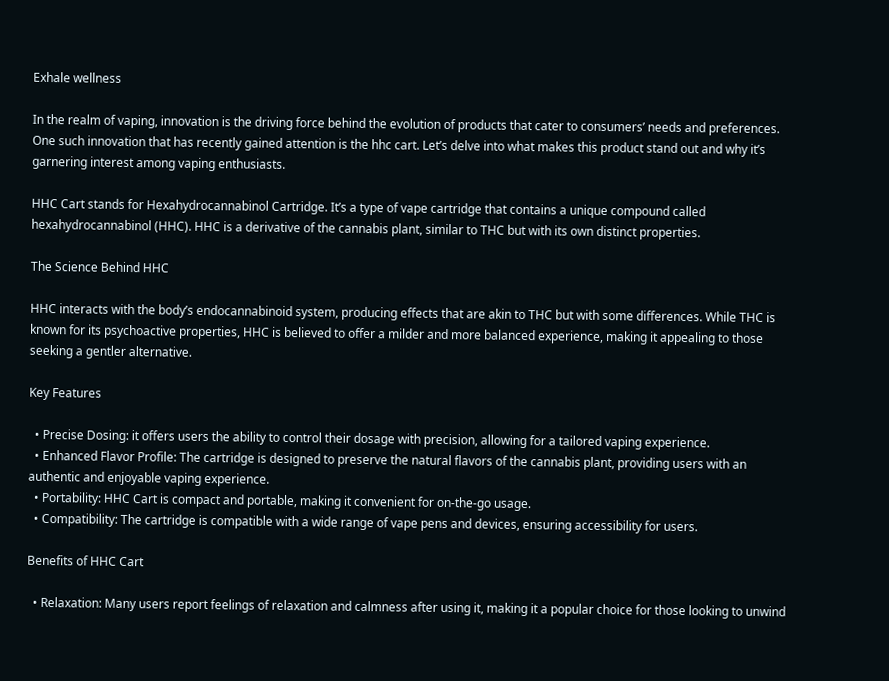Exhale wellness

In the realm of vaping, innovation is the driving force behind the evolution of products that cater to consumers’ needs and preferences. One such innovation that has recently gained attention is the hhc cart. Let’s delve into what makes this product stand out and why it’s garnering interest among vaping enthusiasts.

HHC Cart stands for Hexahydrocannabinol Cartridge. It’s a type of vape cartridge that contains a unique compound called hexahydrocannabinol (HHC). HHC is a derivative of the cannabis plant, similar to THC but with its own distinct properties.

The Science Behind HHC

HHC interacts with the body’s endocannabinoid system, producing effects that are akin to THC but with some differences. While THC is known for its psychoactive properties, HHC is believed to offer a milder and more balanced experience, making it appealing to those seeking a gentler alternative.

Key Features

  • Precise Dosing: it offers users the ability to control their dosage with precision, allowing for a tailored vaping experience.
  • Enhanced Flavor Profile: The cartridge is designed to preserve the natural flavors of the cannabis plant, providing users with an authentic and enjoyable vaping experience.
  • Portability: HHC Cart is compact and portable, making it convenient for on-the-go usage.
  • Compatibility: The cartridge is compatible with a wide range of vape pens and devices, ensuring accessibility for users.

Benefits of HHC Cart

  • Relaxation: Many users report feelings of relaxation and calmness after using it, making it a popular choice for those looking to unwind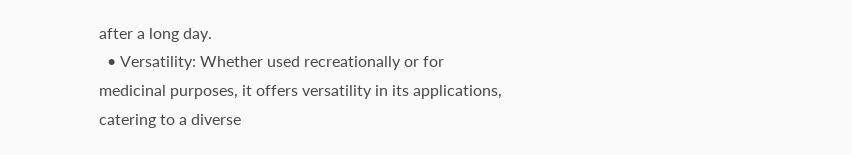after a long day.
  • Versatility: Whether used recreationally or for medicinal purposes, it offers versatility in its applications, catering to a diverse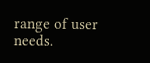range of user needs.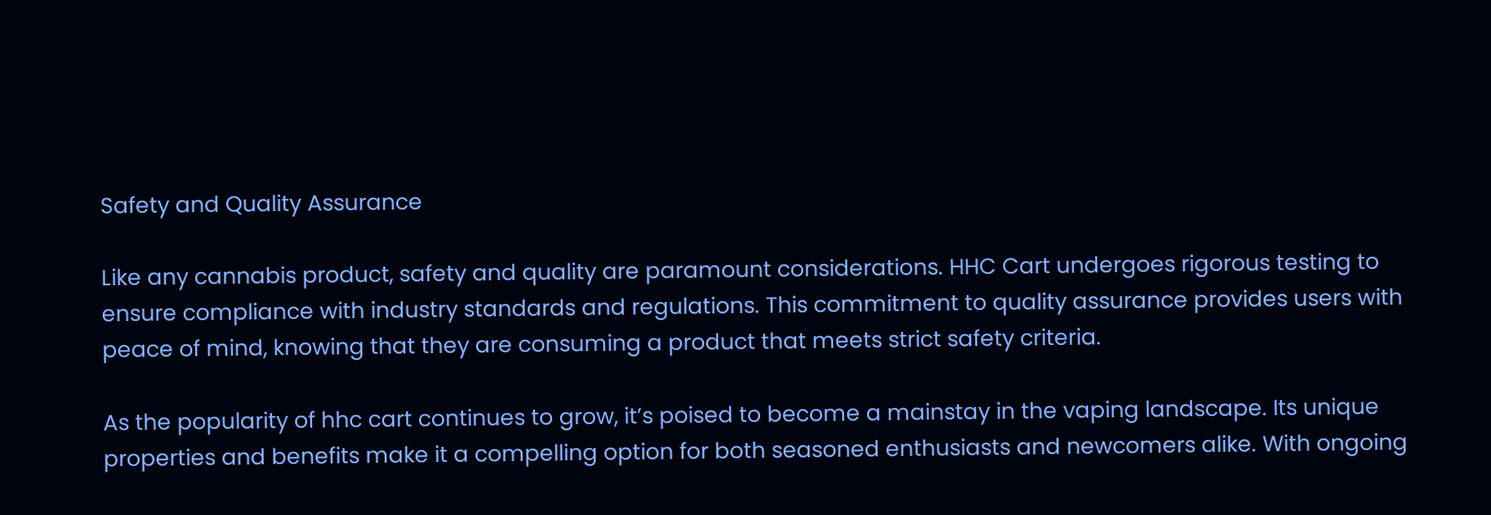Safety and Quality Assurance

Like any cannabis product, safety and quality are paramount considerations. HHC Cart undergoes rigorous testing to ensure compliance with industry standards and regulations. This commitment to quality assurance provides users with peace of mind, knowing that they are consuming a product that meets strict safety criteria.

As the popularity of hhc cart continues to grow, it’s poised to become a mainstay in the vaping landscape. Its unique properties and benefits make it a compelling option for both seasoned enthusiasts and newcomers alike. With ongoing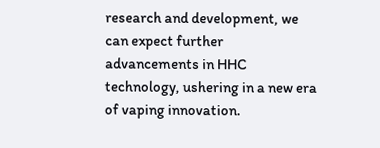research and development, we can expect further advancements in HHC technology, ushering in a new era of vaping innovation.